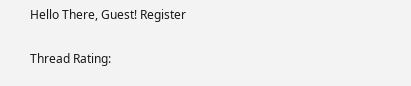Hello There, Guest! Register

Thread Rating: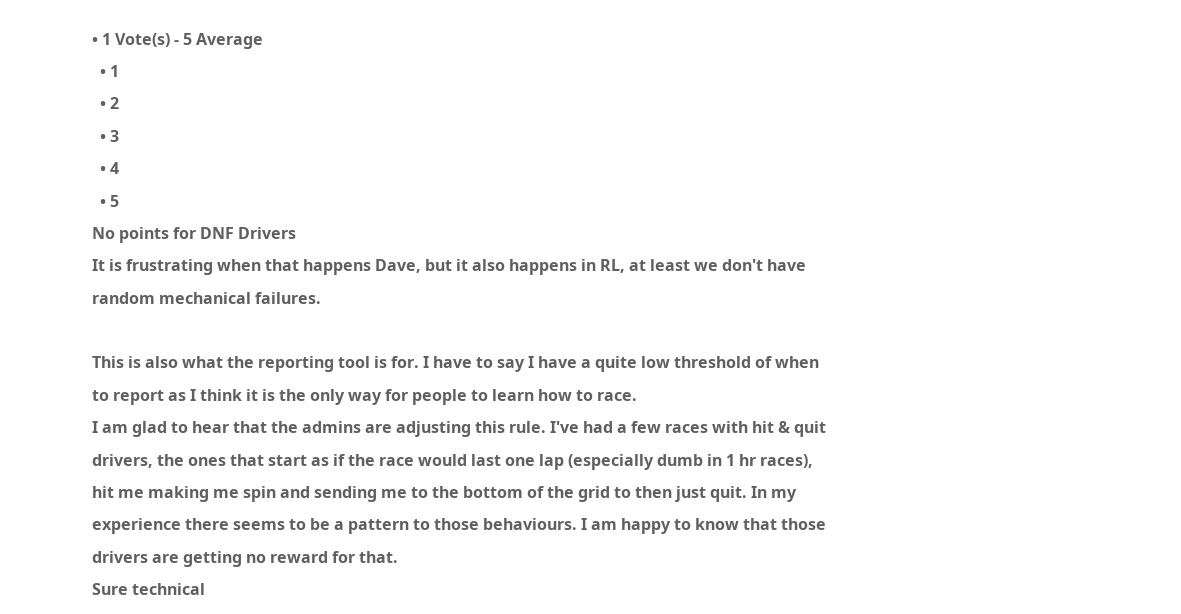• 1 Vote(s) - 5 Average
  • 1
  • 2
  • 3
  • 4
  • 5
No points for DNF Drivers
It is frustrating when that happens Dave, but it also happens in RL, at least we don't have random mechanical failures.

This is also what the reporting tool is for. I have to say I have a quite low threshold of when to report as I think it is the only way for people to learn how to race.
I am glad to hear that the admins are adjusting this rule. I've had a few races with hit & quit drivers, the ones that start as if the race would last one lap (especially dumb in 1 hr races), hit me making me spin and sending me to the bottom of the grid to then just quit. In my experience there seems to be a pattern to those behaviours. I am happy to know that those drivers are getting no reward for that.
Sure technical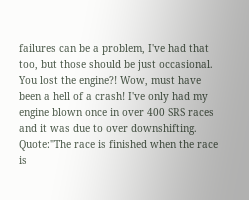failures can be a problem, I've had that too, but those should be just occasional.
You lost the engine?! Wow, must have been a hell of a crash! I've only had my engine blown once in over 400 SRS races and it was due to over downshifting.
Quote:"The race is finished when the race is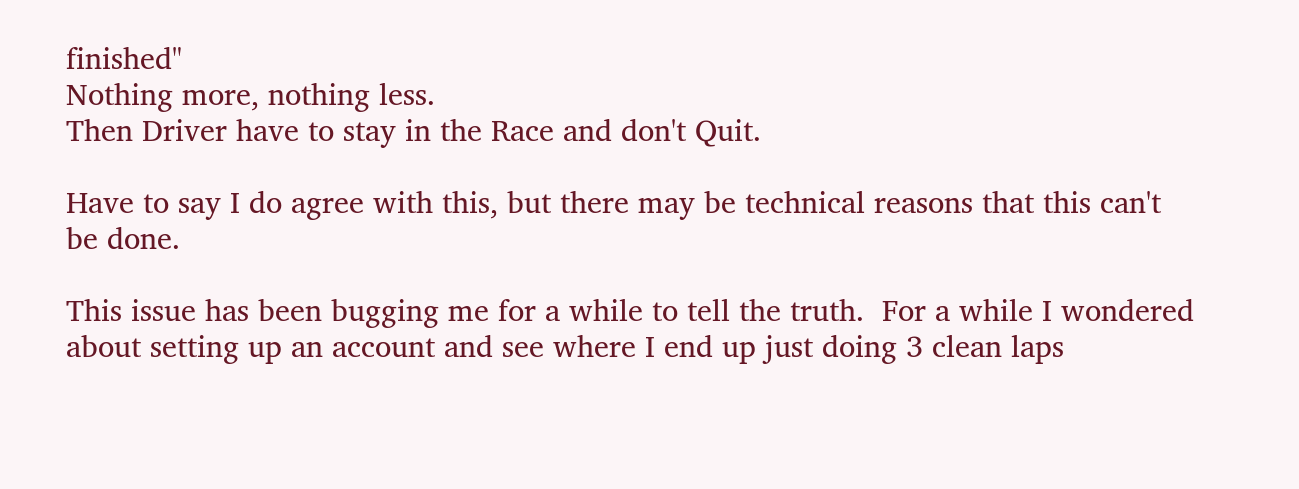finished"
Nothing more, nothing less.
Then Driver have to stay in the Race and don't Quit.

Have to say I do agree with this, but there may be technical reasons that this can't be done.

This issue has been bugging me for a while to tell the truth.  For a while I wondered about setting up an account and see where I end up just doing 3 clean laps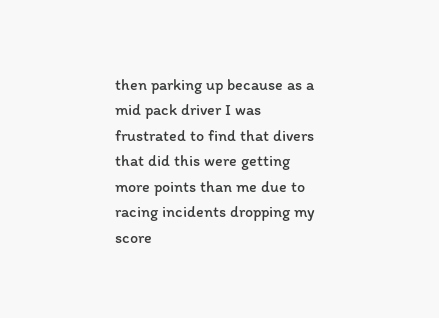then parking up because as a mid pack driver I was frustrated to find that divers that did this were getting more points than me due to racing incidents dropping my score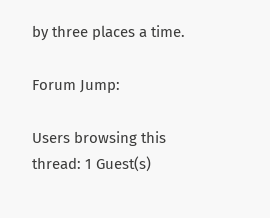by three places a time.

Forum Jump:

Users browsing this thread: 1 Guest(s)